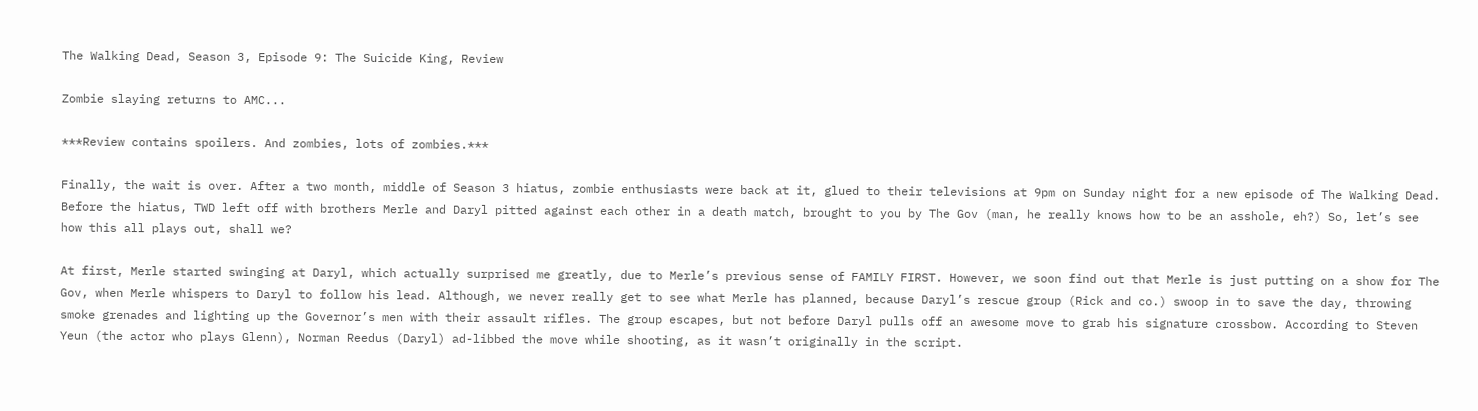The Walking Dead, Season 3, Episode 9: The Suicide King, Review

Zombie slaying returns to AMC...

***Review contains spoilers. And zombies, lots of zombies.***

Finally, the wait is over. After a two month, middle of Season 3 hiatus, zombie enthusiasts were back at it, glued to their televisions at 9pm on Sunday night for a new episode of The Walking Dead. Before the hiatus, TWD left off with brothers Merle and Daryl pitted against each other in a death match, brought to you by The Gov (man, he really knows how to be an asshole, eh?) So, let’s see how this all plays out, shall we?

At first, Merle started swinging at Daryl, which actually surprised me greatly, due to Merle’s previous sense of FAMILY FIRST. However, we soon find out that Merle is just putting on a show for The Gov, when Merle whispers to Daryl to follow his lead. Although, we never really get to see what Merle has planned, because Daryl’s rescue group (Rick and co.) swoop in to save the day, throwing smoke grenades and lighting up the Governor’s men with their assault rifles. The group escapes, but not before Daryl pulls off an awesome move to grab his signature crossbow. According to Steven Yeun (the actor who plays Glenn), Norman Reedus (Daryl) ad-libbed the move while shooting, as it wasn’t originally in the script.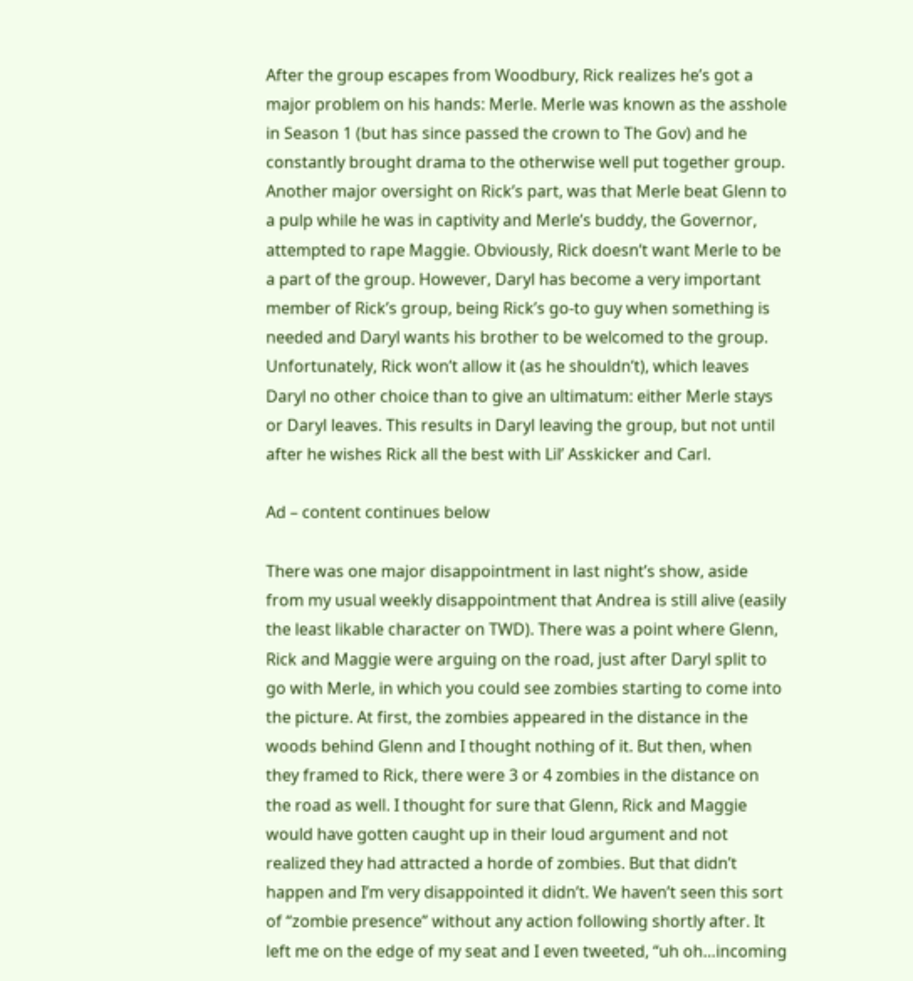After the group escapes from Woodbury, Rick realizes he’s got a major problem on his hands: Merle. Merle was known as the asshole in Season 1 (but has since passed the crown to The Gov) and he constantly brought drama to the otherwise well put together group. Another major oversight on Rick’s part, was that Merle beat Glenn to a pulp while he was in captivity and Merle’s buddy, the Governor, attempted to rape Maggie. Obviously, Rick doesn’t want Merle to be a part of the group. However, Daryl has become a very important member of Rick’s group, being Rick’s go-to guy when something is needed and Daryl wants his brother to be welcomed to the group. Unfortunately, Rick won’t allow it (as he shouldn’t), which leaves Daryl no other choice than to give an ultimatum: either Merle stays or Daryl leaves. This results in Daryl leaving the group, but not until after he wishes Rick all the best with Lil’ Asskicker and Carl.

Ad – content continues below

There was one major disappointment in last night’s show, aside from my usual weekly disappointment that Andrea is still alive (easily the least likable character on TWD). There was a point where Glenn, Rick and Maggie were arguing on the road, just after Daryl split to go with Merle, in which you could see zombies starting to come into the picture. At first, the zombies appeared in the distance in the woods behind Glenn and I thought nothing of it. But then, when they framed to Rick, there were 3 or 4 zombies in the distance on the road as well. I thought for sure that Glenn, Rick and Maggie would have gotten caught up in their loud argument and not realized they had attracted a horde of zombies. But that didn’t happen and I’m very disappointed it didn’t. We haven’t seen this sort of “zombie presence” without any action following shortly after. It left me on the edge of my seat and I even tweeted, “uh oh…incoming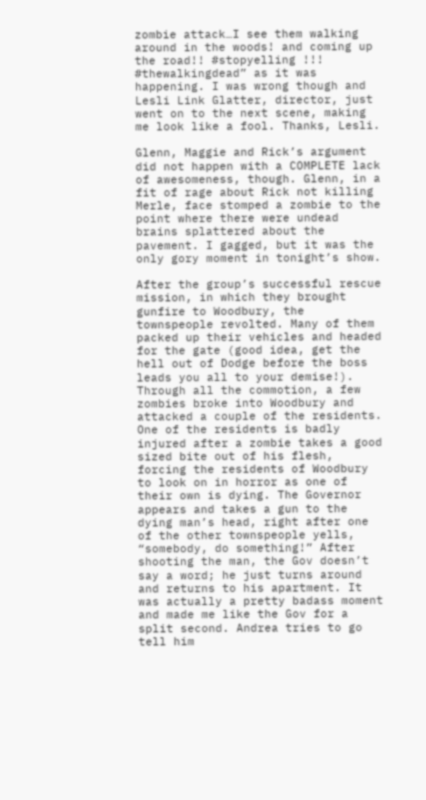zombie attack…I see them walking around in the woods! and coming up the road!! #stopyelling !!! #thewalkingdead” as it was happening. I was wrong though and Lesli Link Glatter, director, just went on to the next scene, making me look like a fool. Thanks, Lesli.

Glenn, Maggie and Rick’s argument did not happen with a COMPLETE lack of awesomeness, though. Glenn, in a fit of rage about Rick not killing Merle, face stomped a zombie to the point where there were undead brains splattered about the pavement. I gagged, but it was the only gory moment in tonight’s show.

After the group’s successful rescue mission, in which they brought gunfire to Woodbury, the townspeople revolted. Many of them packed up their vehicles and headed for the gate (good idea, get the hell out of Dodge before the boss leads you all to your demise!). Through all the commotion, a few zombies broke into Woodbury and attacked a couple of the residents. One of the residents is badly injured after a zombie takes a good sized bite out of his flesh, forcing the residents of Woodbury to look on in horror as one of their own is dying. The Governor appears and takes a gun to the dying man’s head, right after one of the other townspeople yells, “somebody, do something!” After shooting the man, the Gov doesn’t say a word; he just turns around and returns to his apartment. It was actually a pretty badass moment and made me like the Gov for a split second. Andrea tries to go tell him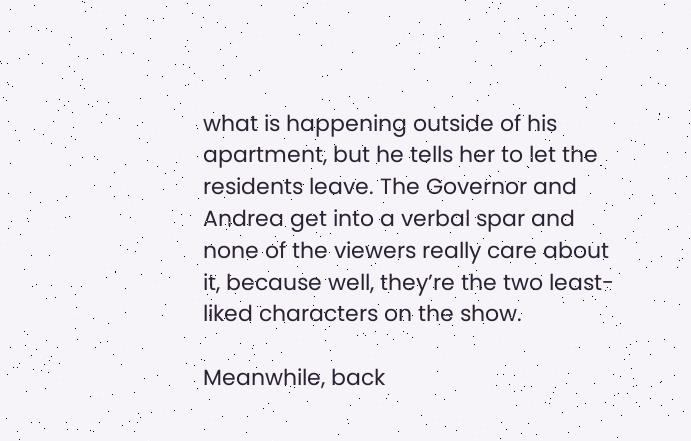what is happening outside of his apartment, but he tells her to let the residents leave. The Governor and Andrea get into a verbal spar and none of the viewers really care about it, because well, they’re the two least-liked characters on the show.

Meanwhile, back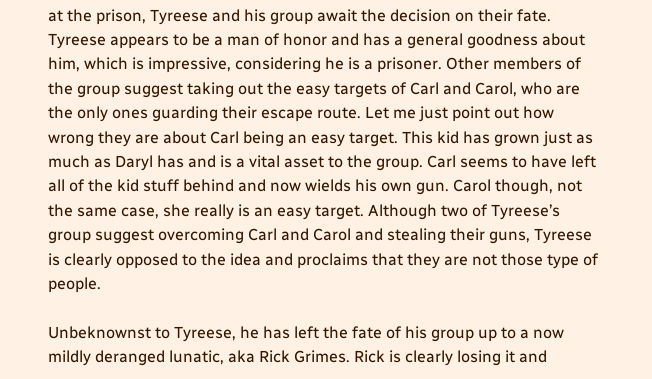at the prison, Tyreese and his group await the decision on their fate. Tyreese appears to be a man of honor and has a general goodness about him, which is impressive, considering he is a prisoner. Other members of the group suggest taking out the easy targets of Carl and Carol, who are the only ones guarding their escape route. Let me just point out how wrong they are about Carl being an easy target. This kid has grown just as much as Daryl has and is a vital asset to the group. Carl seems to have left all of the kid stuff behind and now wields his own gun. Carol though, not the same case, she really is an easy target. Although two of Tyreese’s group suggest overcoming Carl and Carol and stealing their guns, Tyreese is clearly opposed to the idea and proclaims that they are not those type of people.

Unbeknownst to Tyreese, he has left the fate of his group up to a now mildly deranged lunatic, aka Rick Grimes. Rick is clearly losing it and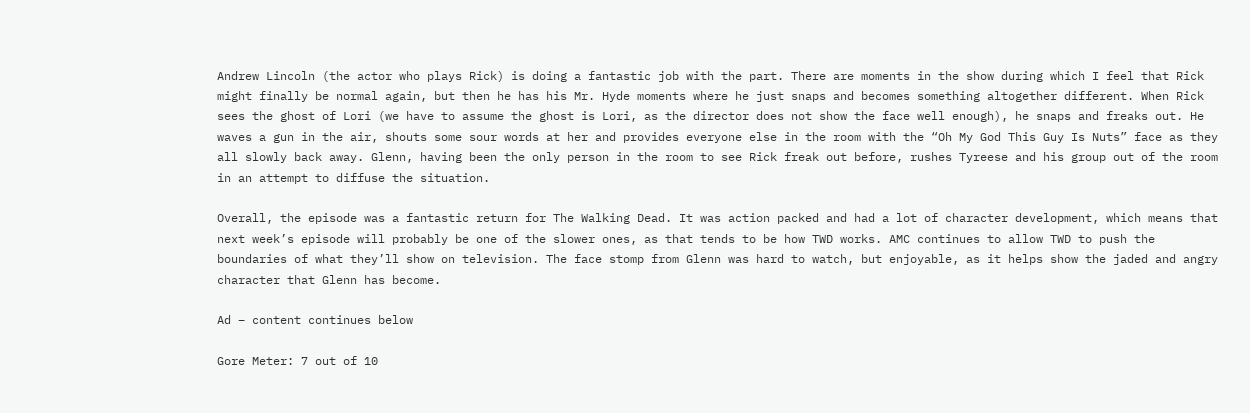Andrew Lincoln (the actor who plays Rick) is doing a fantastic job with the part. There are moments in the show during which I feel that Rick might finally be normal again, but then he has his Mr. Hyde moments where he just snaps and becomes something altogether different. When Rick sees the ghost of Lori (we have to assume the ghost is Lori, as the director does not show the face well enough), he snaps and freaks out. He waves a gun in the air, shouts some sour words at her and provides everyone else in the room with the “Oh My God This Guy Is Nuts” face as they all slowly back away. Glenn, having been the only person in the room to see Rick freak out before, rushes Tyreese and his group out of the room in an attempt to diffuse the situation.

Overall, the episode was a fantastic return for The Walking Dead. It was action packed and had a lot of character development, which means that next week’s episode will probably be one of the slower ones, as that tends to be how TWD works. AMC continues to allow TWD to push the boundaries of what they’ll show on television. The face stomp from Glenn was hard to watch, but enjoyable, as it helps show the jaded and angry character that Glenn has become.

Ad – content continues below

Gore Meter: 7 out of 10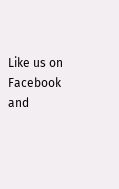Like us on Facebook and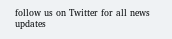follow us on Twitter for all news updates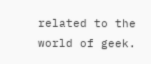related to the world of geek.